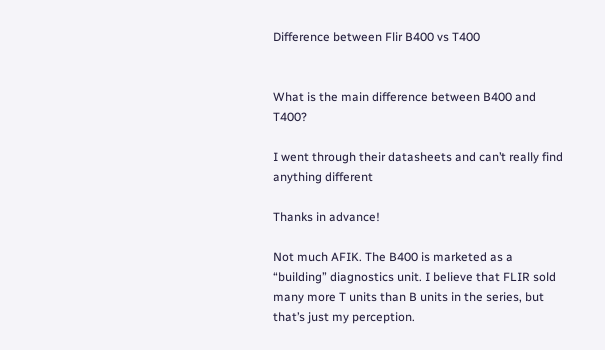Difference between Flir B400 vs T400


What is the main difference between B400 and T400?

I went through their datasheets and can’t really find anything different

Thanks in advance!

Not much AFIK. The B400 is marketed as a “building” diagnostics unit. I believe that FLIR sold many more T units than B units in the series, but that’s just my perception.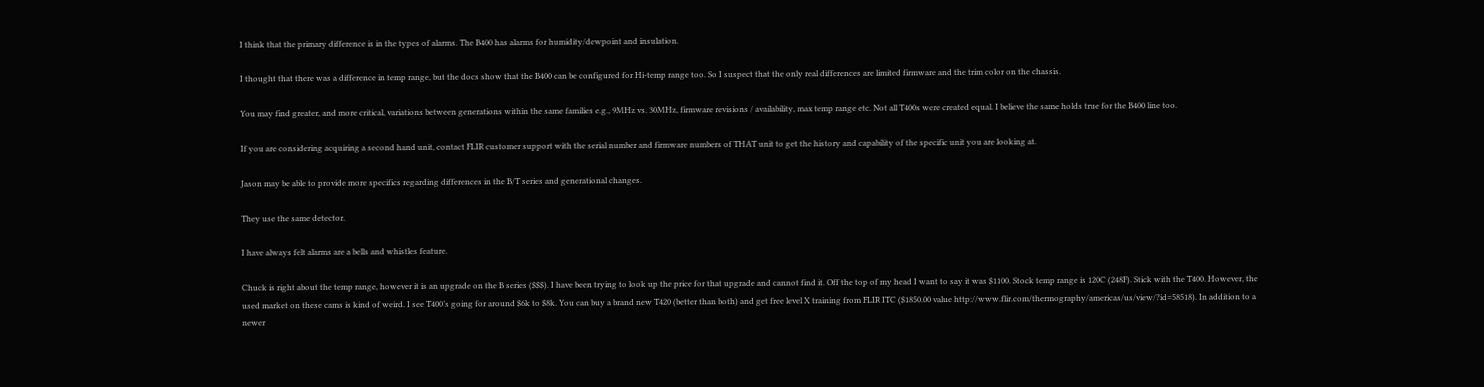I think that the primary difference is in the types of alarms. The B400 has alarms for humidity/dewpoint and insulation.

I thought that there was a difference in temp range, but the docs show that the B400 can be configured for Hi-temp range too. So I suspect that the only real differences are limited firmware and the trim color on the chassis.

You may find greater, and more critical, variations between generations within the same families e.g., 9MHz vs. 30MHz, firmware revisions / availability, max temp range etc. Not all T400s were created equal. I believe the same holds true for the B400 line too.

If you are considering acquiring a second hand unit, contact FLIR customer support with the serial number and firmware numbers of THAT unit to get the history and capability of the specific unit you are looking at.

Jason may be able to provide more specifics regarding differences in the B/T series and generational changes.

They use the same detector.

I have always felt alarms are a bells and whistles feature.

Chuck is right about the temp range, however it is an upgrade on the B series ($$$). I have been trying to look up the price for that upgrade and cannot find it. Off the top of my head I want to say it was $1100. Stock temp range is 120C (248F). Stick with the T400. However, the used market on these cams is kind of weird. I see T400’s going for around $6k to $8k. You can buy a brand new T420 (better than both) and get free level X training from FLIR ITC ($1850.00 value http://www.flir.com/thermography/americas/us/view/?id=58518). In addition to a newer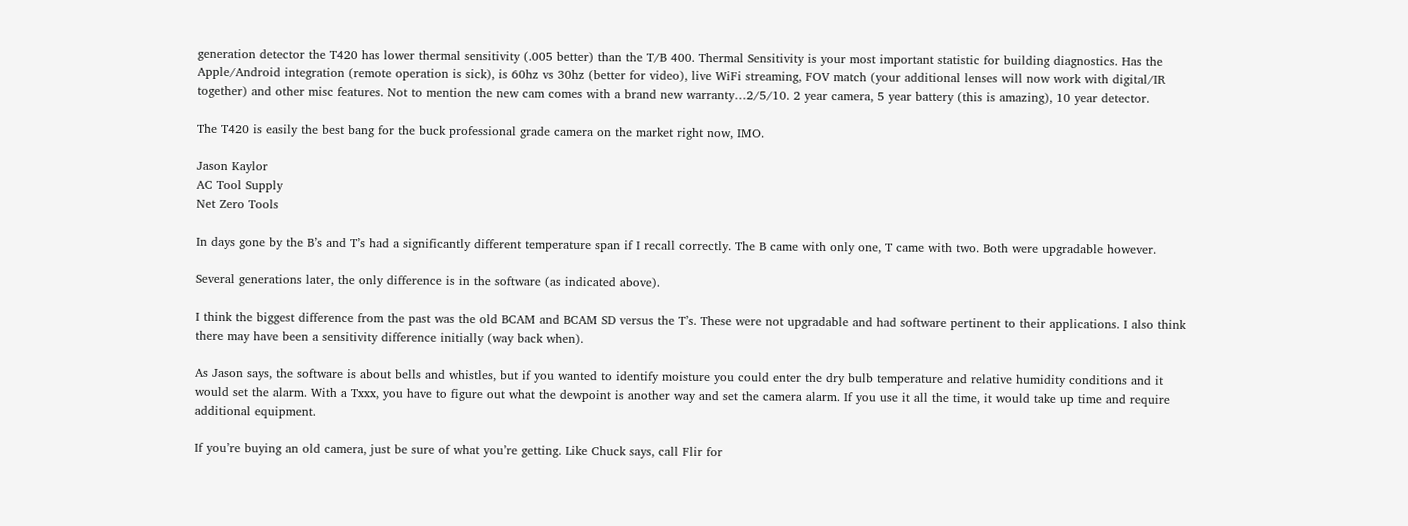generation detector the T420 has lower thermal sensitivity (.005 better) than the T/B 400. Thermal Sensitivity is your most important statistic for building diagnostics. Has the Apple/Android integration (remote operation is sick), is 60hz vs 30hz (better for video), live WiFi streaming, FOV match (your additional lenses will now work with digital/IR together) and other misc features. Not to mention the new cam comes with a brand new warranty…2/5/10. 2 year camera, 5 year battery (this is amazing), 10 year detector.

The T420 is easily the best bang for the buck professional grade camera on the market right now, IMO.

Jason Kaylor
AC Tool Supply
Net Zero Tools

In days gone by the B’s and T’s had a significantly different temperature span if I recall correctly. The B came with only one, T came with two. Both were upgradable however.

Several generations later, the only difference is in the software (as indicated above).

I think the biggest difference from the past was the old BCAM and BCAM SD versus the T’s. These were not upgradable and had software pertinent to their applications. I also think there may have been a sensitivity difference initially (way back when).

As Jason says, the software is about bells and whistles, but if you wanted to identify moisture you could enter the dry bulb temperature and relative humidity conditions and it would set the alarm. With a Txxx, you have to figure out what the dewpoint is another way and set the camera alarm. If you use it all the time, it would take up time and require additional equipment.

If you’re buying an old camera, just be sure of what you’re getting. Like Chuck says, call Flir for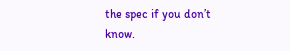the spec if you don’t know.